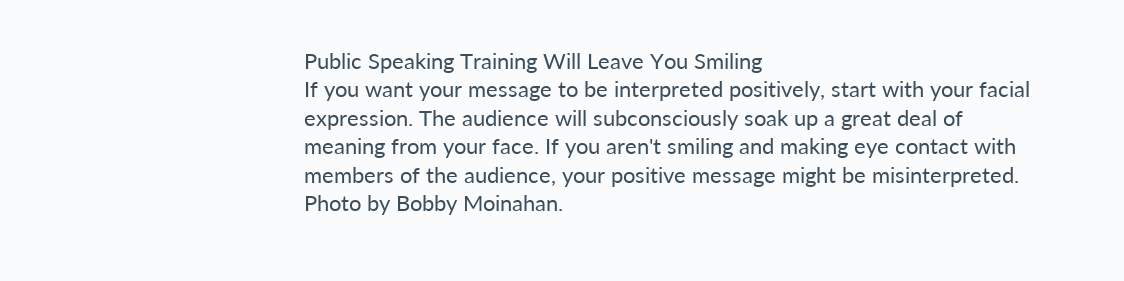Public Speaking Training Will Leave You Smiling
If you want your message to be interpreted positively, start with your facial expression. The audience will subconsciously soak up a great deal of meaning from your face. If you aren't smiling and making eye contact with members of the audience, your positive message might be misinterpreted. Photo by Bobby Moinahan.